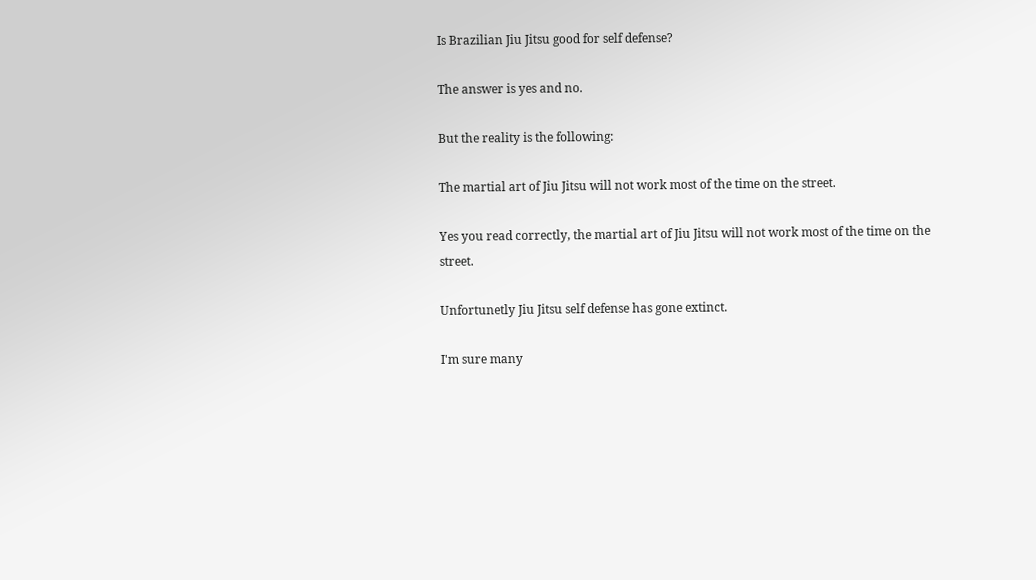Is Brazilian Jiu Jitsu good for self defense?

The answer is yes and no.

But the reality is the following:

The martial art of Jiu Jitsu will not work most of the time on the street.

Yes you read correctly, the martial art of Jiu Jitsu will not work most of the time on the street.

Unfortunetly Jiu Jitsu self defense has gone extinct.

I'm sure many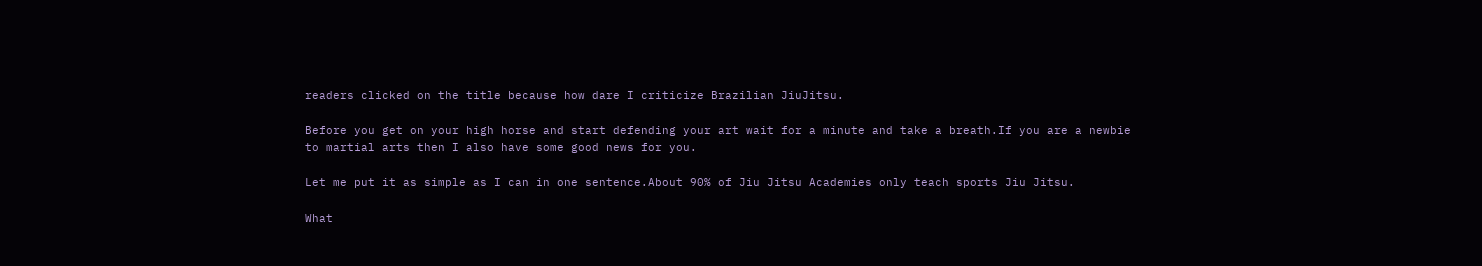readers clicked on the title because how dare I criticize Brazilian JiuJitsu.

Before you get on your high horse and start defending your art wait for a minute and take a breath.If you are a newbie to martial arts then I also have some good news for you.

Let me put it as simple as I can in one sentence.About 90% of Jiu Jitsu Academies only teach sports Jiu Jitsu.

What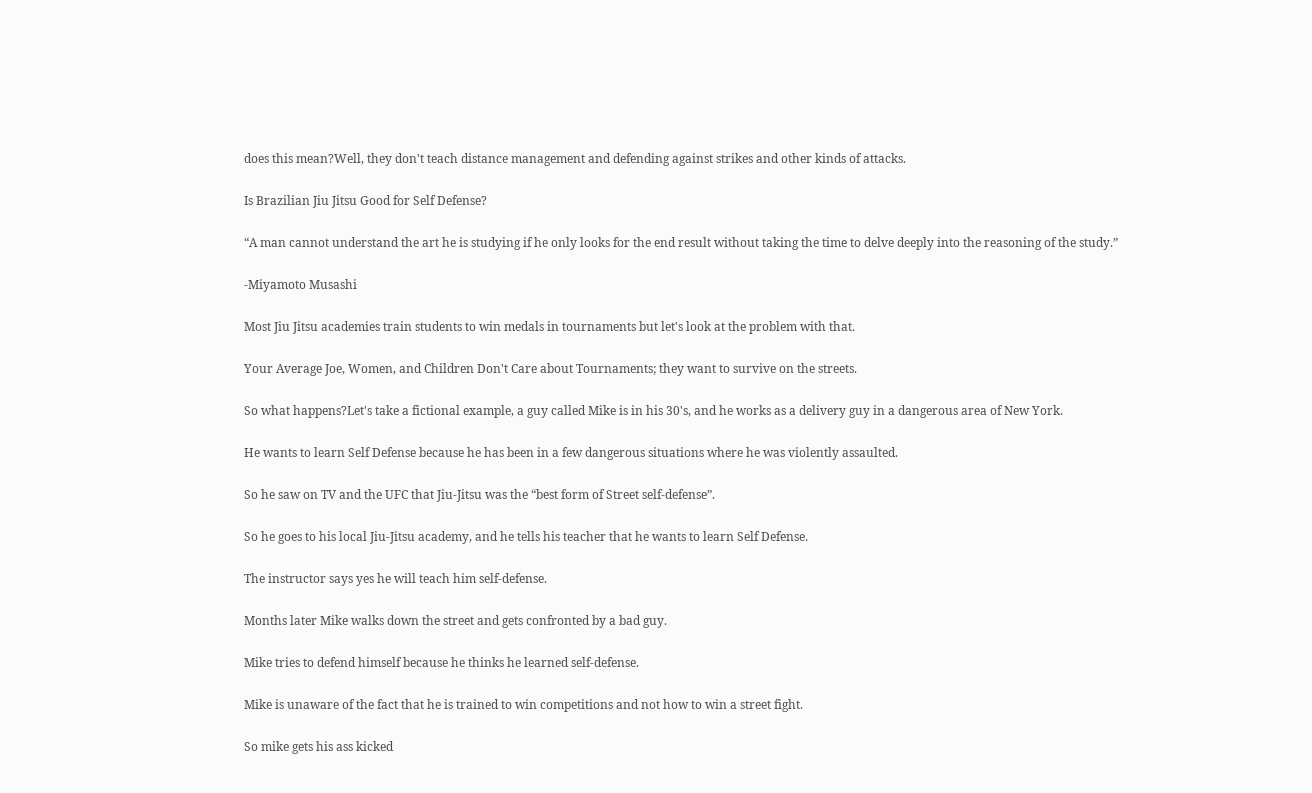does this mean?Well, they don't teach distance management and defending against strikes and other kinds of attacks.

Is Brazilian Jiu Jitsu Good for Self Defense?

“A man cannot understand the art he is studying if he only looks for the end result without taking the time to delve deeply into the reasoning of the study.”

-Miyamoto Musashi

Most Jiu Jitsu academies train students to win medals in tournaments but let's look at the problem with that.

Your Average Joe, Women, and Children Don't Care about Tournaments; they want to survive on the streets.

So what happens?Let's take a fictional example, a guy called Mike is in his 30's, and he works as a delivery guy in a dangerous area of New York.

He wants to learn Self Defense because he has been in a few dangerous situations where he was violently assaulted.

So he saw on TV and the UFC that Jiu-Jitsu was the “best form of Street self-defense”.

So he goes to his local Jiu-Jitsu academy, and he tells his teacher that he wants to learn Self Defense.

The instructor says yes he will teach him self-defense.

Months later Mike walks down the street and gets confronted by a bad guy.

Mike tries to defend himself because he thinks he learned self-defense.

Mike is unaware of the fact that he is trained to win competitions and not how to win a street fight.

So mike gets his ass kicked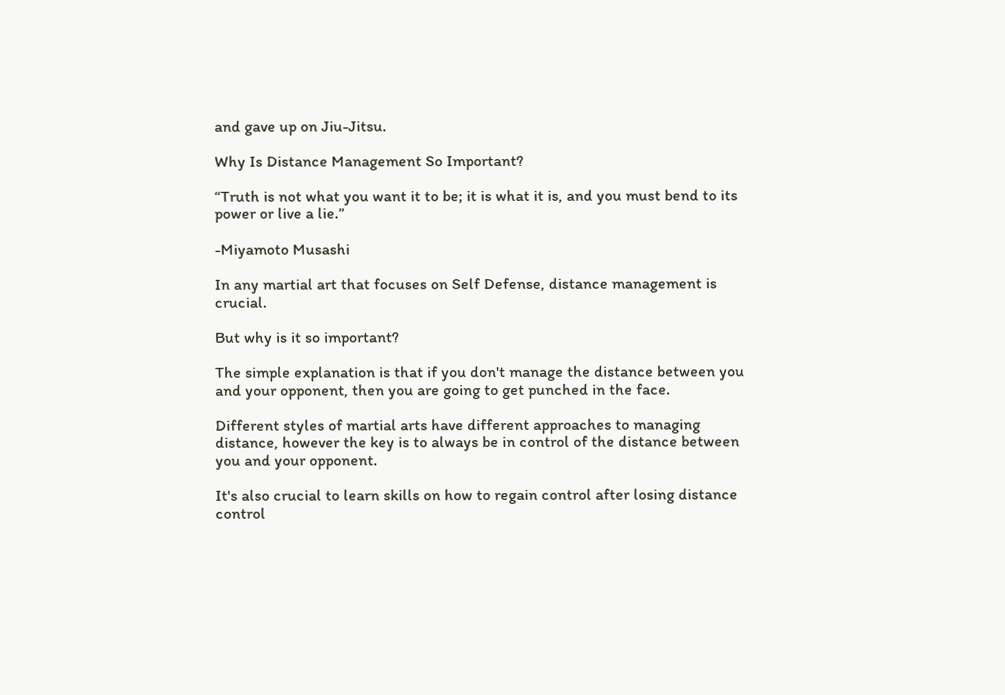and gave up on Jiu-Jitsu.

Why Is Distance Management So Important?

“Truth is not what you want it to be; it is what it is, and you must bend to its power or live a lie.”

-Miyamoto Musashi

In any martial art that focuses on Self Defense, distance management is crucial.

But why is it so important?

The simple explanation is that if you don't manage the distance between you and your opponent, then you are going to get punched in the face.

Different styles of martial arts have different approaches to managing distance, however the key is to always be in control of the distance between you and your opponent.

It's also crucial to learn skills on how to regain control after losing distance control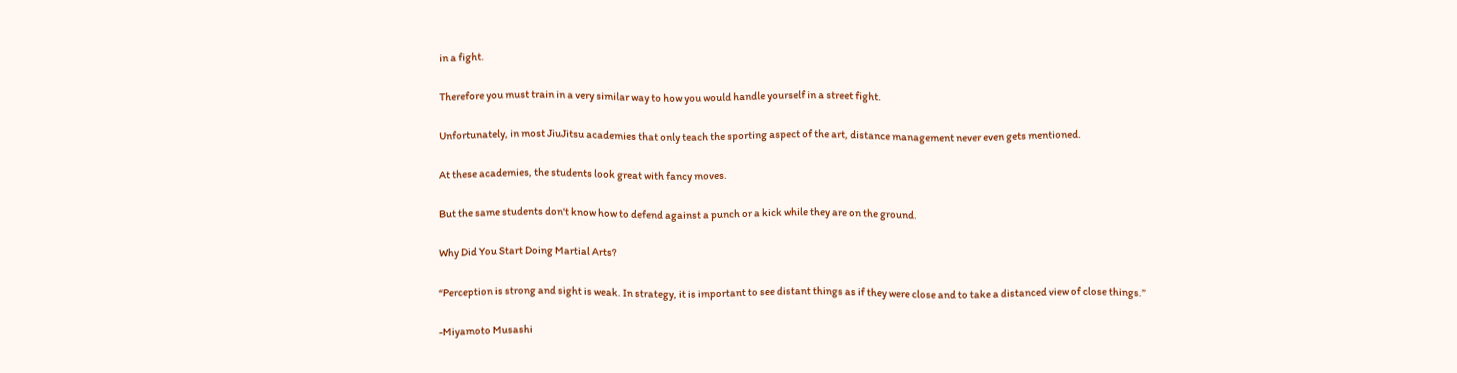in a fight.

Therefore you must train in a very similar way to how you would handle yourself in a street fight.

Unfortunately, in most JiuJitsu academies that only teach the sporting aspect of the art, distance management never even gets mentioned.

At these academies, the students look great with fancy moves.

But the same students don't know how to defend against a punch or a kick while they are on the ground.

Why Did You Start Doing Martial Arts?

“Perception is strong and sight is weak. In strategy, it is important to see distant things as if they were close and to take a distanced view of close things.”

-Miyamoto Musashi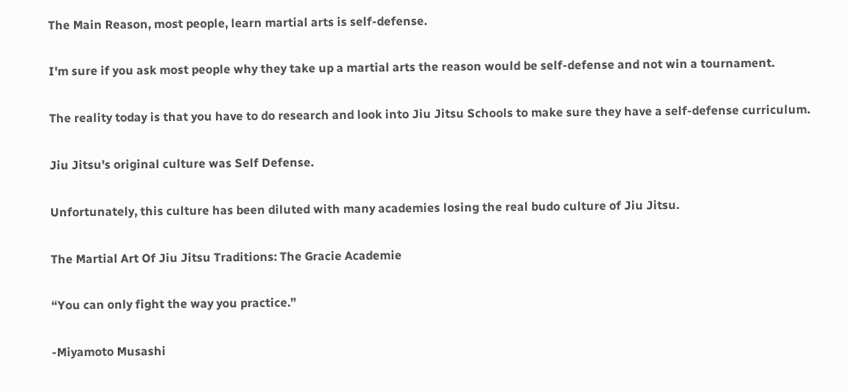The Main Reason, most people, learn martial arts is self-defense.

I'm sure if you ask most people why they take up a martial arts the reason would be self-defense and not win a tournament.

The reality today is that you have to do research and look into Jiu Jitsu Schools to make sure they have a self-defense curriculum.

Jiu Jitsu's original culture was Self Defense.

Unfortunately, this culture has been diluted with many academies losing the real budo culture of Jiu Jitsu.

The Martial Art Of Jiu Jitsu Traditions: The Gracie Academie

“You can only fight the way you practice.”

-Miyamoto Musashi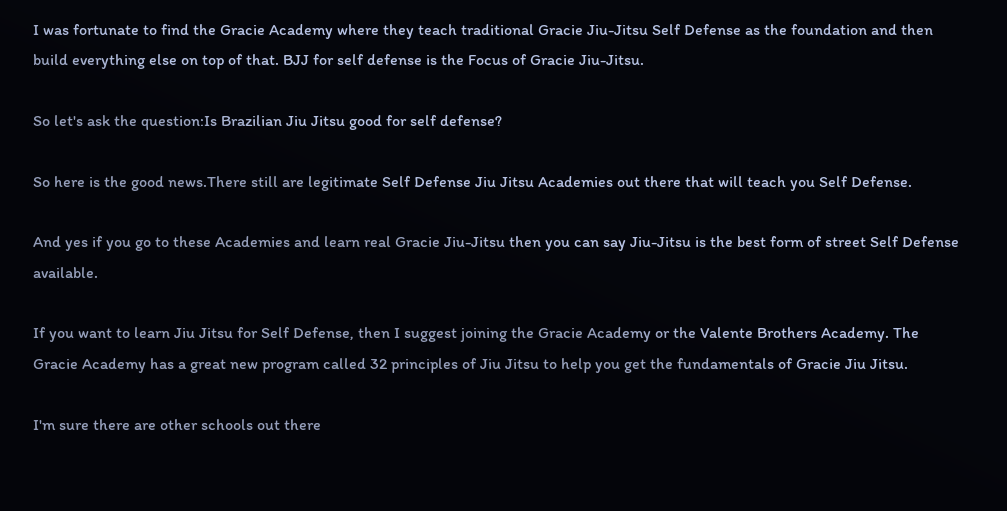I was fortunate to find the Gracie Academy where they teach traditional Gracie Jiu-Jitsu Self Defense as the foundation and then build everything else on top of that. BJJ for self defense is the Focus of Gracie Jiu-Jitsu.

So let's ask the question:Is Brazilian Jiu Jitsu good for self defense?

So here is the good news.There still are legitimate Self Defense Jiu Jitsu Academies out there that will teach you Self Defense.

And yes if you go to these Academies and learn real Gracie Jiu-Jitsu then you can say Jiu-Jitsu is the best form of street Self Defense available.

If you want to learn Jiu Jitsu for Self Defense, then I suggest joining the Gracie Academy or the Valente Brothers Academy. The Gracie Academy has a great new program called 32 principles of Jiu Jitsu to help you get the fundamentals of Gracie Jiu Jitsu.

I'm sure there are other schools out there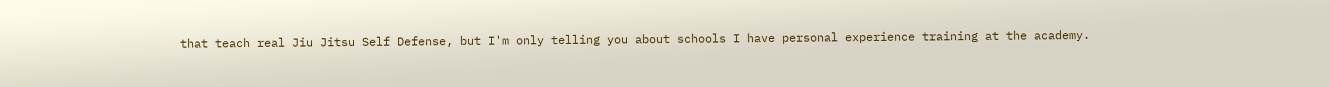that teach real Jiu Jitsu Self Defense, but I'm only telling you about schools I have personal experience training at the academy.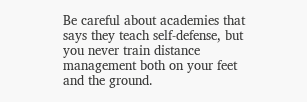Be careful about academies that says they teach self-defense, but you never train distance management both on your feet and the ground.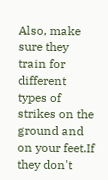Also, make sure they train for different types of strikes on the ground and on your feet.If they don't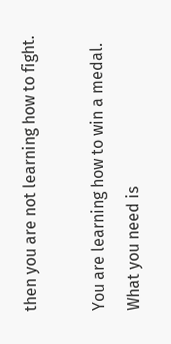then you are not learning how to fight.

You are learning how to win a medal. What you need is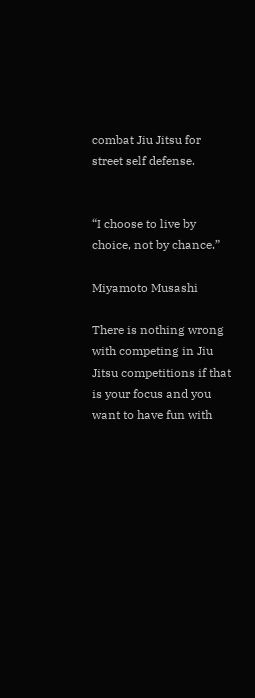combat Jiu Jitsu for street self defense.


“I choose to live by choice, not by chance.”

Miyamoto Musashi

There is nothing wrong with competing in Jiu Jitsu competitions if that is your focus and you want to have fun with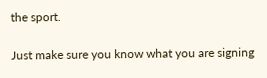the sport.

Just make sure you know what you are signing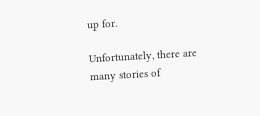up for.

Unfortunately, there are many stories of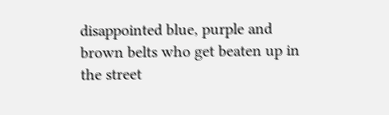disappointed blue, purple and brown belts who get beaten up in the street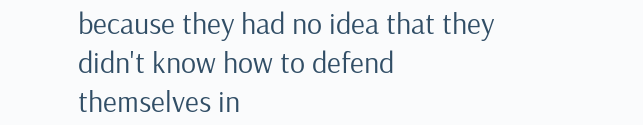because they had no idea that they didn't know how to defend themselves in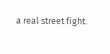a real street fight.